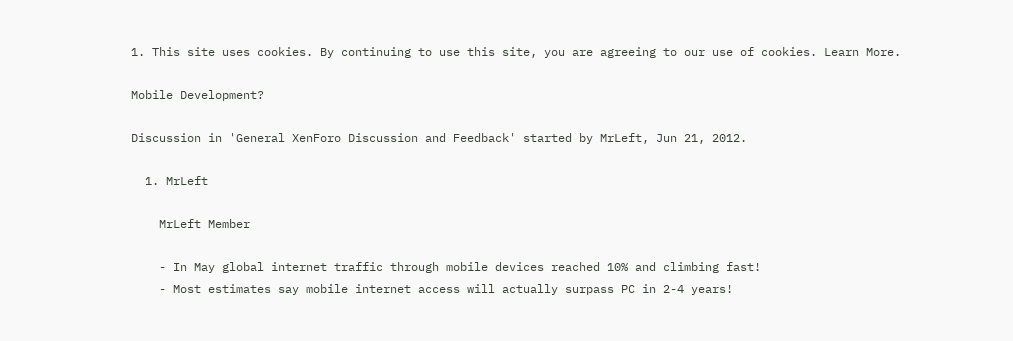1. This site uses cookies. By continuing to use this site, you are agreeing to our use of cookies. Learn More.

Mobile Development?

Discussion in 'General XenForo Discussion and Feedback' started by MrLeft, Jun 21, 2012.

  1. MrLeft

    MrLeft Member

    - In May global internet traffic through mobile devices reached 10% and climbing fast!
    - Most estimates say mobile internet access will actually surpass PC in 2-4 years!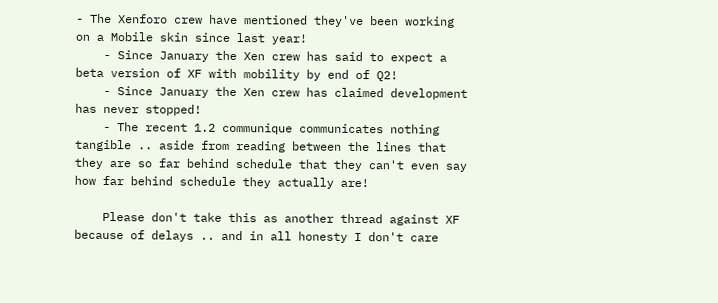- The Xenforo crew have mentioned they've been working on a Mobile skin since last year!
    - Since January the Xen crew has said to expect a beta version of XF with mobility by end of Q2!
    - Since January the Xen crew has claimed development has never stopped!
    - The recent 1.2 communique communicates nothing tangible .. aside from reading between the lines that they are so far behind schedule that they can't even say how far behind schedule they actually are!

    Please don't take this as another thread against XF because of delays .. and in all honesty I don't care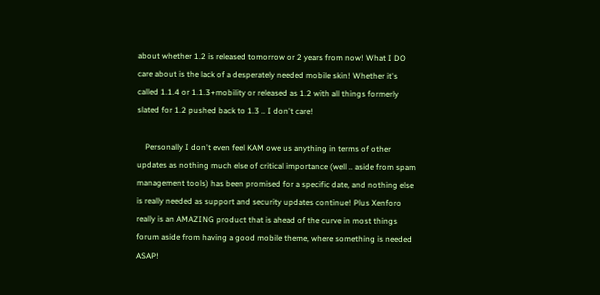about whether 1.2 is released tomorrow or 2 years from now! What I DO care about is the lack of a desperately needed mobile skin! Whether it's called 1.1.4 or 1.1.3+mobility or released as 1.2 with all things formerly slated for 1.2 pushed back to 1.3 .. I don't care!

    Personally I don't even feel KAM owe us anything in terms of other updates as nothing much else of critical importance (well .. aside from spam management tools) has been promised for a specific date, and nothing else is really needed as support and security updates continue! Plus Xenforo really is an AMAZING product that is ahead of the curve in most things forum aside from having a good mobile theme, where something is needed ASAP!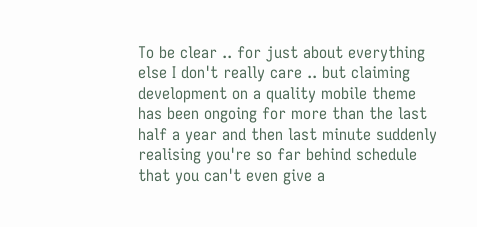To be clear .. for just about everything else I don't really care .. but claiming development on a quality mobile theme has been ongoing for more than the last half a year and then last minute suddenly realising you're so far behind schedule that you can't even give a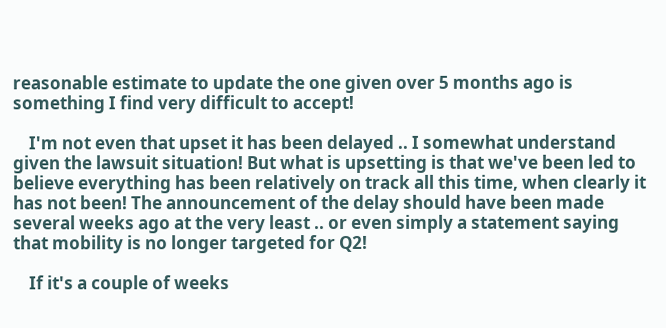reasonable estimate to update the one given over 5 months ago is something I find very difficult to accept!

    I'm not even that upset it has been delayed .. I somewhat understand given the lawsuit situation! But what is upsetting is that we've been led to believe everything has been relatively on track all this time, when clearly it has not been! The announcement of the delay should have been made several weeks ago at the very least .. or even simply a statement saying that mobility is no longer targeted for Q2!

    If it's a couple of weeks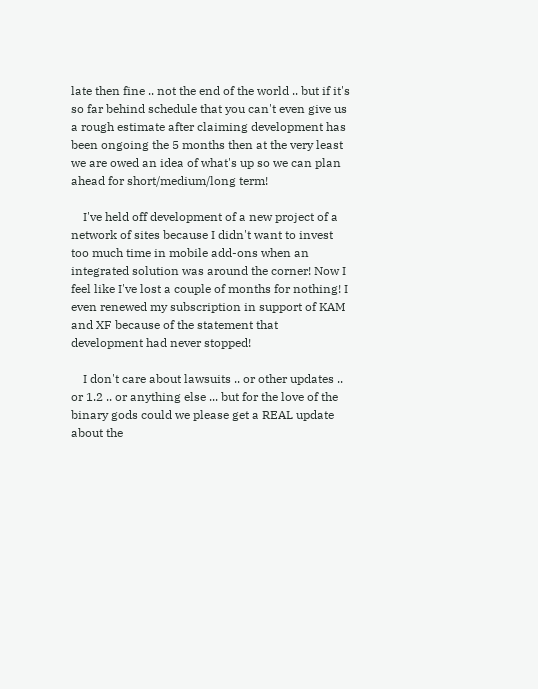late then fine .. not the end of the world .. but if it's so far behind schedule that you can't even give us a rough estimate after claiming development has been ongoing the 5 months then at the very least we are owed an idea of what's up so we can plan ahead for short/medium/long term!

    I've held off development of a new project of a network of sites because I didn't want to invest too much time in mobile add-ons when an integrated solution was around the corner! Now I feel like I've lost a couple of months for nothing! I even renewed my subscription in support of KAM and XF because of the statement that development had never stopped!

    I don't care about lawsuits .. or other updates .. or 1.2 .. or anything else ... but for the love of the binary gods could we please get a REAL update about the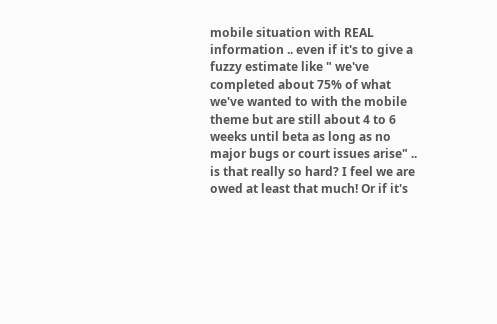mobile situation with REAL information .. even if it's to give a fuzzy estimate like " we've completed about 75% of what we've wanted to with the mobile theme but are still about 4 to 6 weeks until beta as long as no major bugs or court issues arise" .. is that really so hard? I feel we are owed at least that much! Or if it's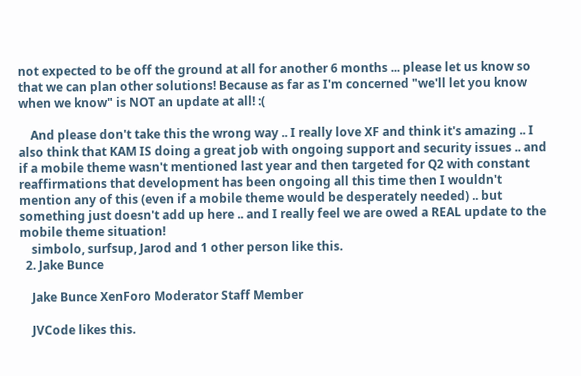not expected to be off the ground at all for another 6 months ... please let us know so that we can plan other solutions! Because as far as I'm concerned "we'll let you know when we know" is NOT an update at all! :(

    And please don't take this the wrong way .. I really love XF and think it's amazing .. I also think that KAM IS doing a great job with ongoing support and security issues .. and if a mobile theme wasn't mentioned last year and then targeted for Q2 with constant reaffirmations that development has been ongoing all this time then I wouldn't mention any of this (even if a mobile theme would be desperately needed) .. but something just doesn't add up here .. and I really feel we are owed a REAL update to the mobile theme situation!
    simbolo, surfsup, Jarod and 1 other person like this.
  2. Jake Bunce

    Jake Bunce XenForo Moderator Staff Member

    JVCode likes this.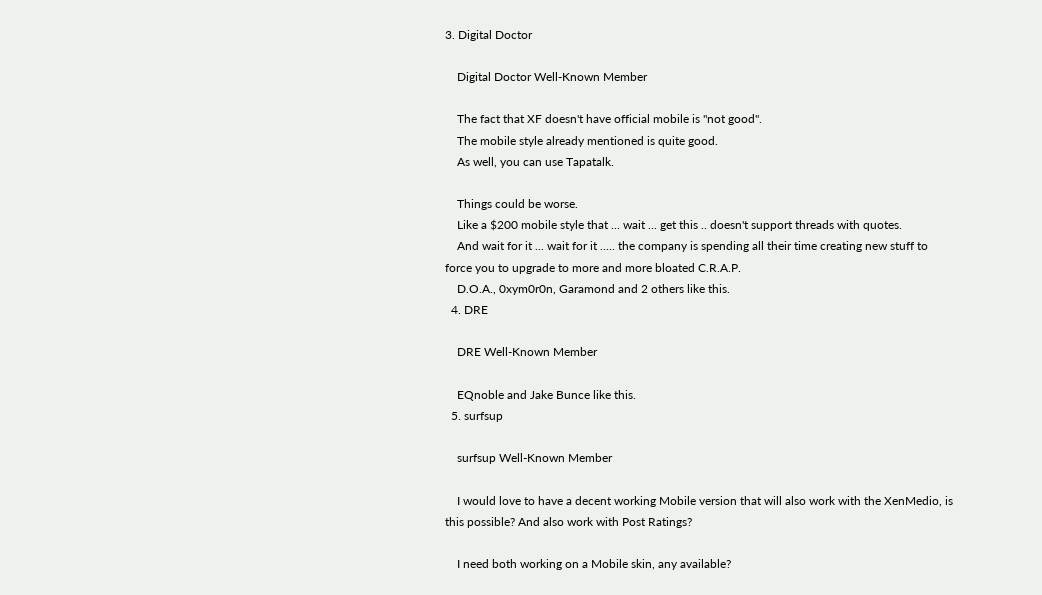3. Digital Doctor

    Digital Doctor Well-Known Member

    The fact that XF doesn't have official mobile is "not good".
    The mobile style already mentioned is quite good.
    As well, you can use Tapatalk.

    Things could be worse.
    Like a $200 mobile style that ... wait ... get this .. doesn't support threads with quotes.
    And wait for it ... wait for it ..... the company is spending all their time creating new stuff to force you to upgrade to more and more bloated C.R.A.P.
    D.O.A., 0xym0r0n, Garamond and 2 others like this.
  4. DRE

    DRE Well-Known Member

    EQnoble and Jake Bunce like this.
  5. surfsup

    surfsup Well-Known Member

    I would love to have a decent working Mobile version that will also work with the XenMedio, is this possible? And also work with Post Ratings?

    I need both working on a Mobile skin, any available?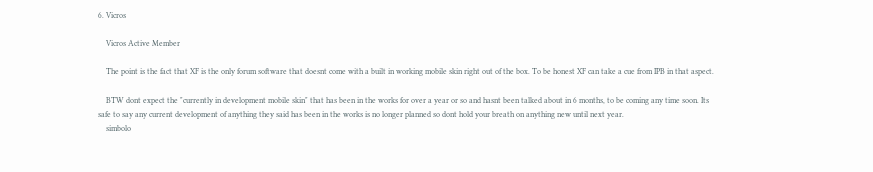6. Vicros

    Vicros Active Member

    The point is the fact that XF is the only forum software that doesnt come with a built in working mobile skin right out of the box. To be honest XF can take a cue from IPB in that aspect.

    BTW dont expect the "currently in development mobile skin" that has been in the works for over a year or so and hasnt been talked about in 6 months, to be coming any time soon. Its safe to say any current development of anything they said has been in the works is no longer planned so dont hold your breath on anything new until next year.
    simbolo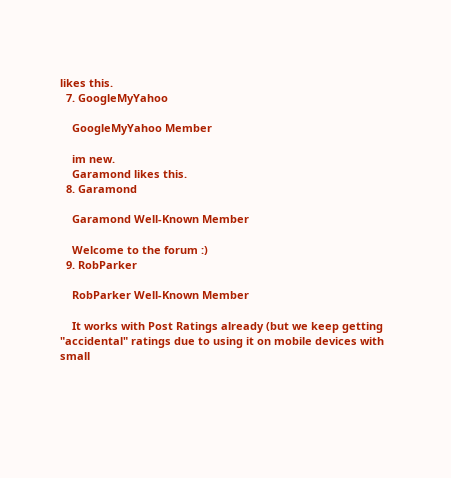likes this.
  7. GoogleMyYahoo

    GoogleMyYahoo Member

    im new.
    Garamond likes this.
  8. Garamond

    Garamond Well-Known Member

    Welcome to the forum :)
  9. RobParker

    RobParker Well-Known Member

    It works with Post Ratings already (but we keep getting "accidental" ratings due to using it on mobile devices with small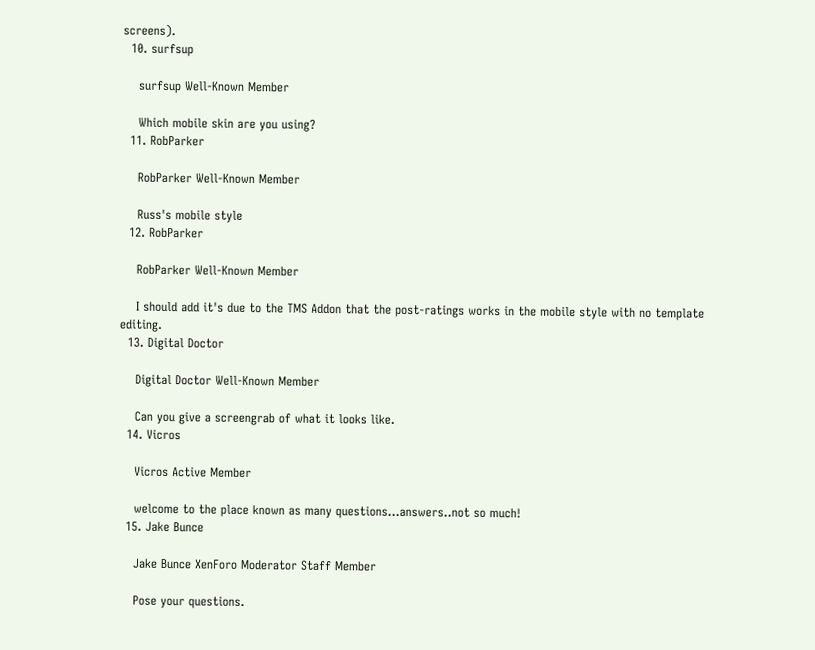screens).
  10. surfsup

    surfsup Well-Known Member

    Which mobile skin are you using?
  11. RobParker

    RobParker Well-Known Member

    Russ's mobile style
  12. RobParker

    RobParker Well-Known Member

    I should add it's due to the TMS Addon that the post-ratings works in the mobile style with no template editing.
  13. Digital Doctor

    Digital Doctor Well-Known Member

    Can you give a screengrab of what it looks like.
  14. Vicros

    Vicros Active Member

    welcome to the place known as many questions...answers..not so much!
  15. Jake Bunce

    Jake Bunce XenForo Moderator Staff Member

    Pose your questions.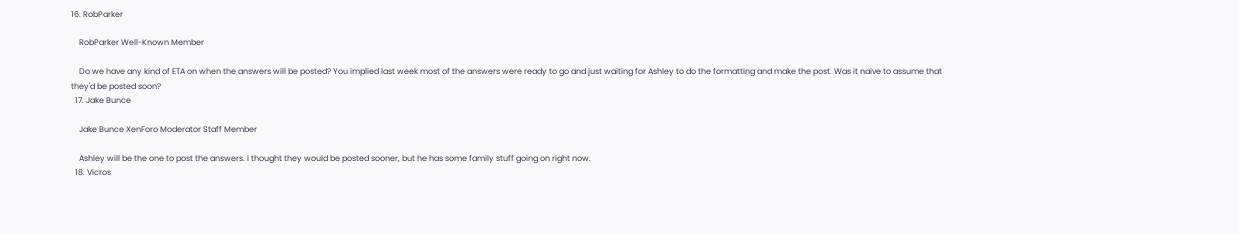16. RobParker

    RobParker Well-Known Member

    Do we have any kind of ETA on when the answers will be posted? You implied last week most of the answers were ready to go and just waiting for Ashley to do the formatting and make the post. Was it naive to assume that they'd be posted soon?
  17. Jake Bunce

    Jake Bunce XenForo Moderator Staff Member

    Ashley will be the one to post the answers. I thought they would be posted sooner, but he has some family stuff going on right now.
  18. Vicros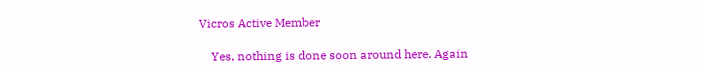Vicros Active Member

    Yes, nothing is done soon around here. Again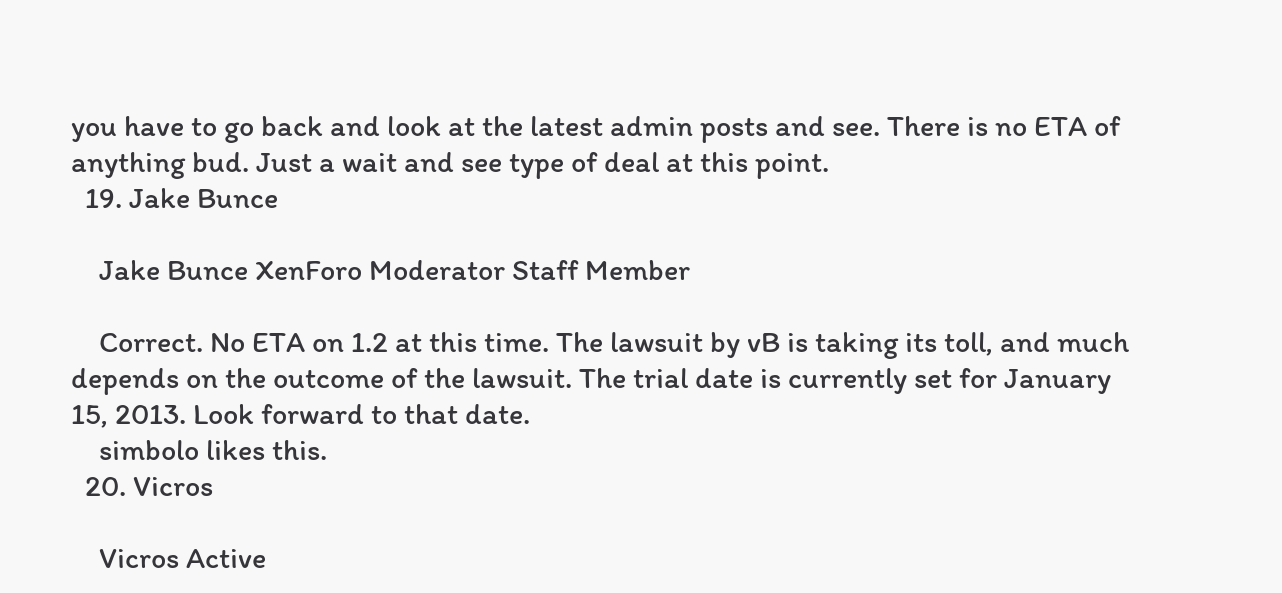you have to go back and look at the latest admin posts and see. There is no ETA of anything bud. Just a wait and see type of deal at this point.
  19. Jake Bunce

    Jake Bunce XenForo Moderator Staff Member

    Correct. No ETA on 1.2 at this time. The lawsuit by vB is taking its toll, and much depends on the outcome of the lawsuit. The trial date is currently set for January 15, 2013. Look forward to that date.
    simbolo likes this.
  20. Vicros

    Vicros Active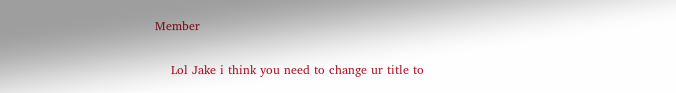Member

    Lol Jake i think you need to change ur title to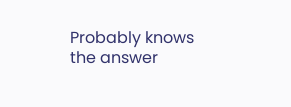Probably knows the answer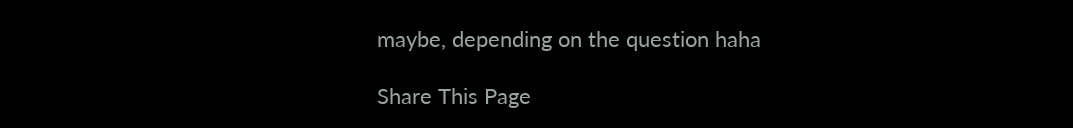maybe, depending on the question haha

Share This Page